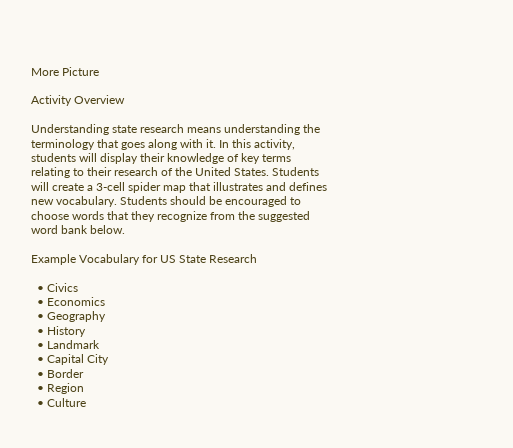More Picture

Activity Overview

Understanding state research means understanding the terminology that goes along with it. In this activity, students will display their knowledge of key terms relating to their research of the United States. Students will create a 3-cell spider map that illustrates and defines new vocabulary. Students should be encouraged to choose words that they recognize from the suggested word bank below.

Example Vocabulary for US State Research

  • Civics
  • Economics
  • Geography
  • History
  • Landmark
  • Capital City
  • Border
  • Region
  • Culture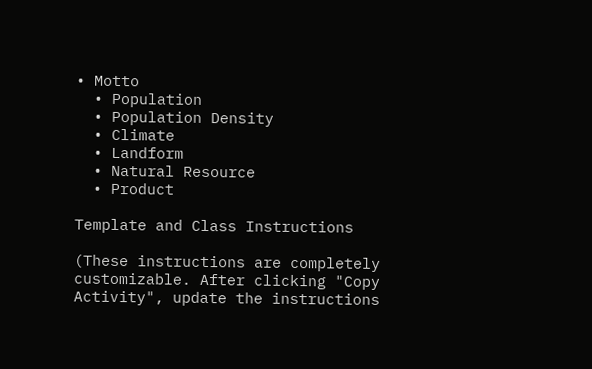• Motto
  • Population
  • Population Density
  • Climate
  • Landform
  • Natural Resource
  • Product

Template and Class Instructions

(These instructions are completely customizable. After clicking "Copy Activity", update the instructions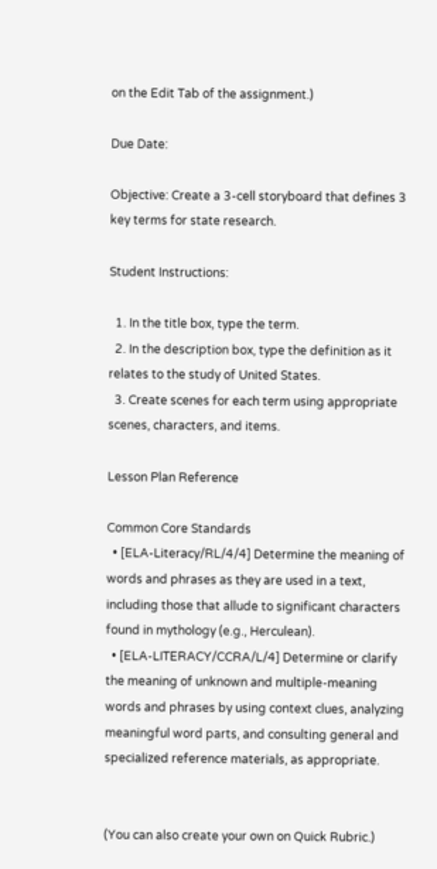on the Edit Tab of the assignment.)

Due Date:

Objective: Create a 3-cell storyboard that defines 3 key terms for state research.

Student Instructions:

  1. In the title box, type the term.
  2. In the description box, type the definition as it relates to the study of United States.
  3. Create scenes for each term using appropriate scenes, characters, and items.

Lesson Plan Reference

Common Core Standards
  • [ELA-Literacy/RL/4/4] Determine the meaning of words and phrases as they are used in a text, including those that allude to significant characters found in mythology (e.g., Herculean).
  • [ELA-LITERACY/CCRA/L/4] Determine or clarify the meaning of unknown and multiple-meaning words and phrases by using context clues, analyzing meaningful word parts, and consulting general and specialized reference materials, as appropriate.


(You can also create your own on Quick Rubric.)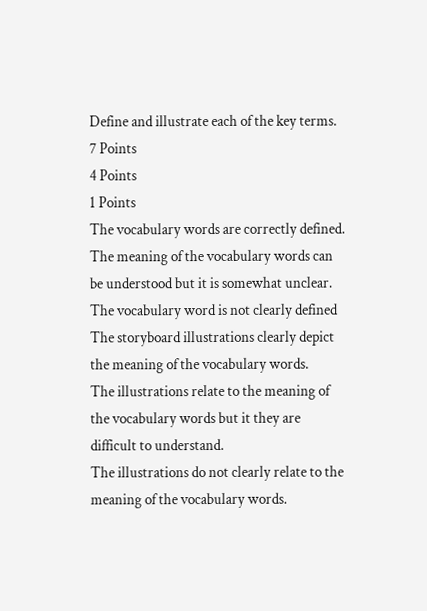Define and illustrate each of the key terms.
7 Points
4 Points
1 Points
The vocabulary words are correctly defined.
The meaning of the vocabulary words can be understood but it is somewhat unclear.
The vocabulary word is not clearly defined
The storyboard illustrations clearly depict the meaning of the vocabulary words.
The illustrations relate to the meaning of the vocabulary words but it they are difficult to understand.
The illustrations do not clearly relate to the meaning of the vocabulary words.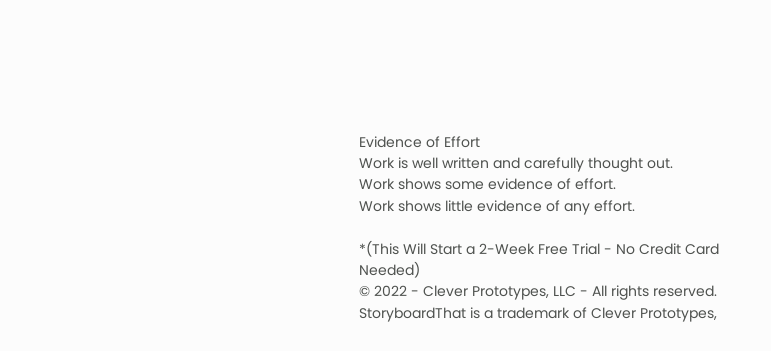Evidence of Effort
Work is well written and carefully thought out.
Work shows some evidence of effort.
Work shows little evidence of any effort.

*(This Will Start a 2-Week Free Trial - No Credit Card Needed)
© 2022 - Clever Prototypes, LLC - All rights reserved.
StoryboardThat is a trademark of Clever Prototypes,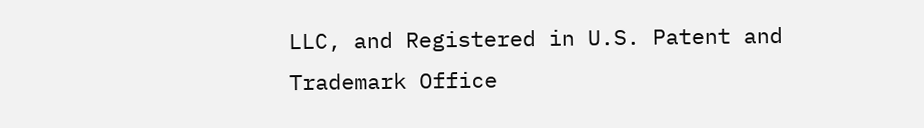LLC, and Registered in U.S. Patent and Trademark Office